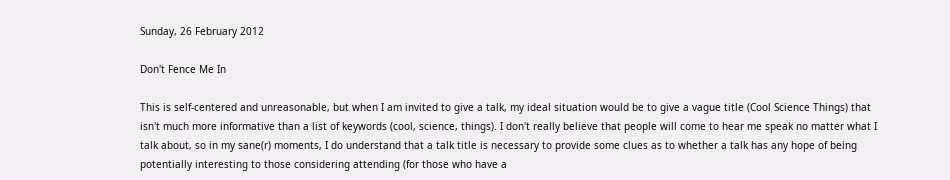Sunday, 26 February 2012

Don't Fence Me In

This is self-centered and unreasonable, but when I am invited to give a talk, my ideal situation would be to give a vague title (Cool Science Things) that isn't much more informative than a list of keywords (cool, science, things). I don't really believe that people will come to hear me speak no matter what I talk about, so in my sane(r) moments, I do understand that a talk title is necessary to provide some clues as to whether a talk has any hope of being potentially interesting to those considering attending (for those who have a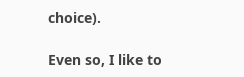choice).

Even so, I like to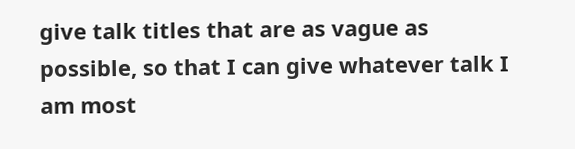give talk titles that are as vague as possible, so that I can give whatever talk I am most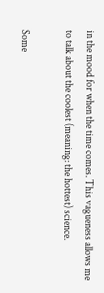in the mood for when the time comes. This vagueness allows me to talk about the coolest (meaning: the hottest) science.

Some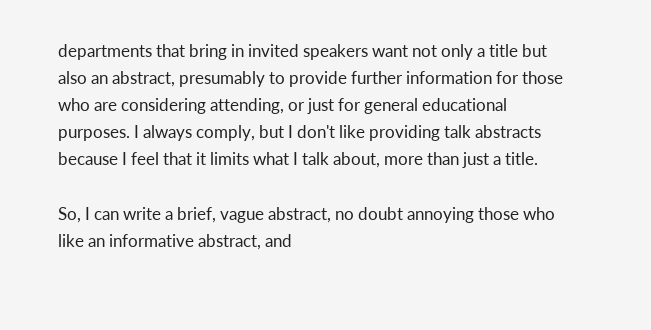departments that bring in invited speakers want not only a title but also an abstract, presumably to provide further information for those who are considering attending, or just for general educational purposes. I always comply, but I don't like providing talk abstracts because I feel that it limits what I talk about, more than just a title.

So, I can write a brief, vague abstract, no doubt annoying those who like an informative abstract, and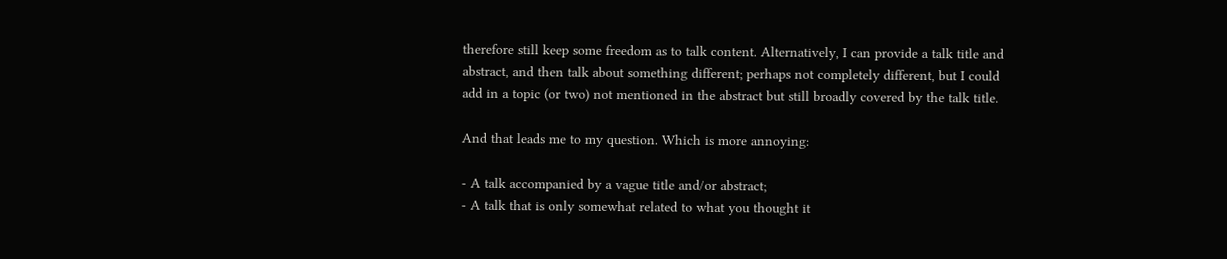therefore still keep some freedom as to talk content. Alternatively, I can provide a talk title and abstract, and then talk about something different; perhaps not completely different, but I could add in a topic (or two) not mentioned in the abstract but still broadly covered by the talk title.

And that leads me to my question. Which is more annoying:

- A talk accompanied by a vague title and/or abstract;
- A talk that is only somewhat related to what you thought it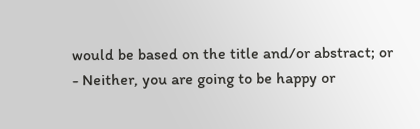would be based on the title and/or abstract; or
- Neither, you are going to be happy or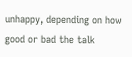unhappy, depending on how good or bad the talk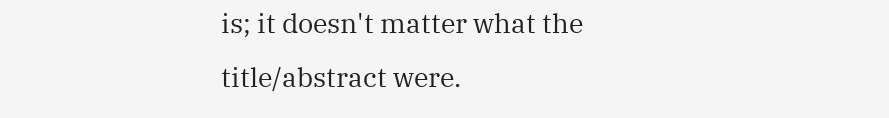is; it doesn't matter what the title/abstract were.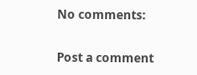No comments:

Post a comment